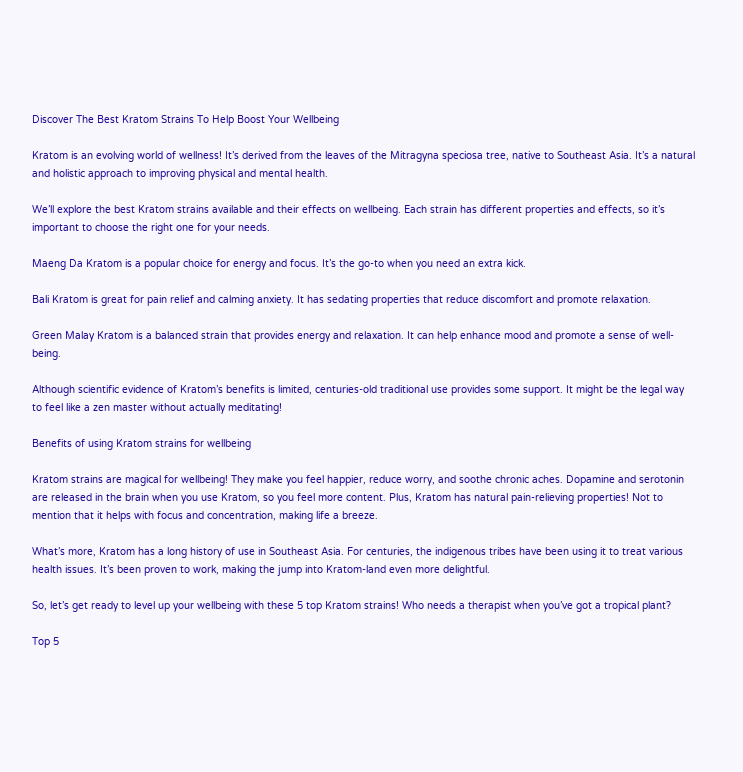Discover The Best Kratom Strains To Help Boost Your Wellbeing

Kratom is an evolving world of wellness! It’s derived from the leaves of the Mitragyna speciosa tree, native to Southeast Asia. It’s a natural and holistic approach to improving physical and mental health.

We’ll explore the best Kratom strains available and their effects on wellbeing. Each strain has different properties and effects, so it’s important to choose the right one for your needs.

Maeng Da Kratom is a popular choice for energy and focus. It’s the go-to when you need an extra kick.

Bali Kratom is great for pain relief and calming anxiety. It has sedating properties that reduce discomfort and promote relaxation.

Green Malay Kratom is a balanced strain that provides energy and relaxation. It can help enhance mood and promote a sense of well-being.

Although scientific evidence of Kratom’s benefits is limited, centuries-old traditional use provides some support. It might be the legal way to feel like a zen master without actually meditating!

Benefits of using Kratom strains for wellbeing

Kratom strains are magical for wellbeing! They make you feel happier, reduce worry, and soothe chronic aches. Dopamine and serotonin are released in the brain when you use Kratom, so you feel more content. Plus, Kratom has natural pain-relieving properties! Not to mention that it helps with focus and concentration, making life a breeze.

What’s more, Kratom has a long history of use in Southeast Asia. For centuries, the indigenous tribes have been using it to treat various health issues. It’s been proven to work, making the jump into Kratom-land even more delightful.

So, let’s get ready to level up your wellbeing with these 5 top Kratom strains! Who needs a therapist when you’ve got a tropical plant?

Top 5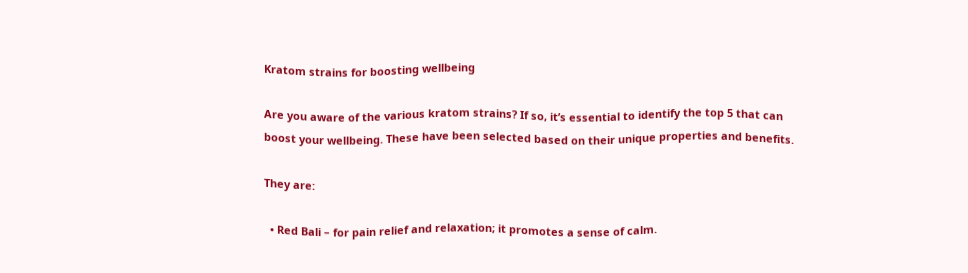Kratom strains for boosting wellbeing

Are you aware of the various kratom strains? If so, it’s essential to identify the top 5 that can boost your wellbeing. These have been selected based on their unique properties and benefits.

They are:

  • Red Bali – for pain relief and relaxation; it promotes a sense of calm.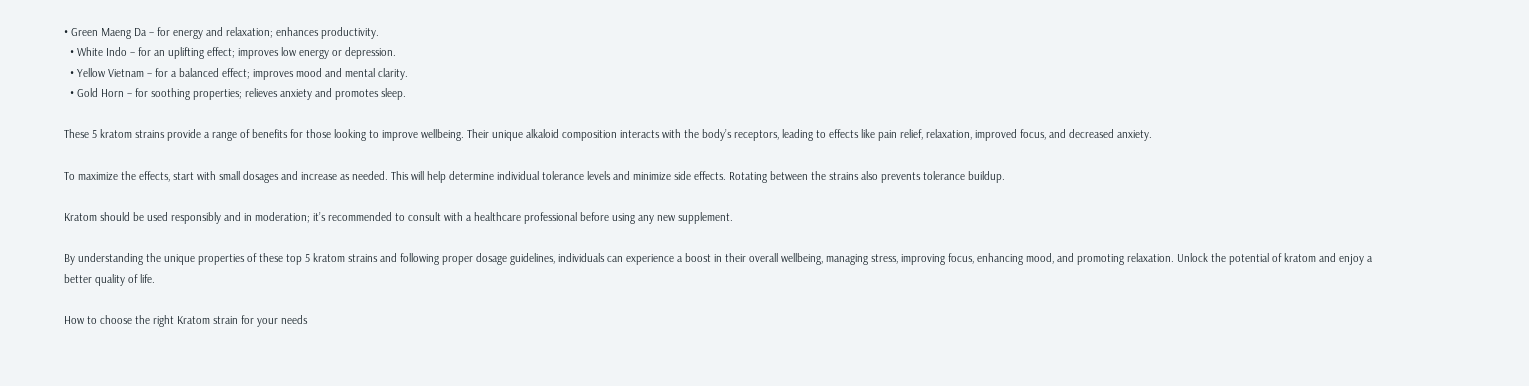• Green Maeng Da – for energy and relaxation; enhances productivity.
  • White Indo – for an uplifting effect; improves low energy or depression.
  • Yellow Vietnam – for a balanced effect; improves mood and mental clarity.
  • Gold Horn – for soothing properties; relieves anxiety and promotes sleep.

These 5 kratom strains provide a range of benefits for those looking to improve wellbeing. Their unique alkaloid composition interacts with the body’s receptors, leading to effects like pain relief, relaxation, improved focus, and decreased anxiety.

To maximize the effects, start with small dosages and increase as needed. This will help determine individual tolerance levels and minimize side effects. Rotating between the strains also prevents tolerance buildup.

Kratom should be used responsibly and in moderation; it’s recommended to consult with a healthcare professional before using any new supplement.

By understanding the unique properties of these top 5 kratom strains and following proper dosage guidelines, individuals can experience a boost in their overall wellbeing, managing stress, improving focus, enhancing mood, and promoting relaxation. Unlock the potential of kratom and enjoy a better quality of life.

How to choose the right Kratom strain for your needs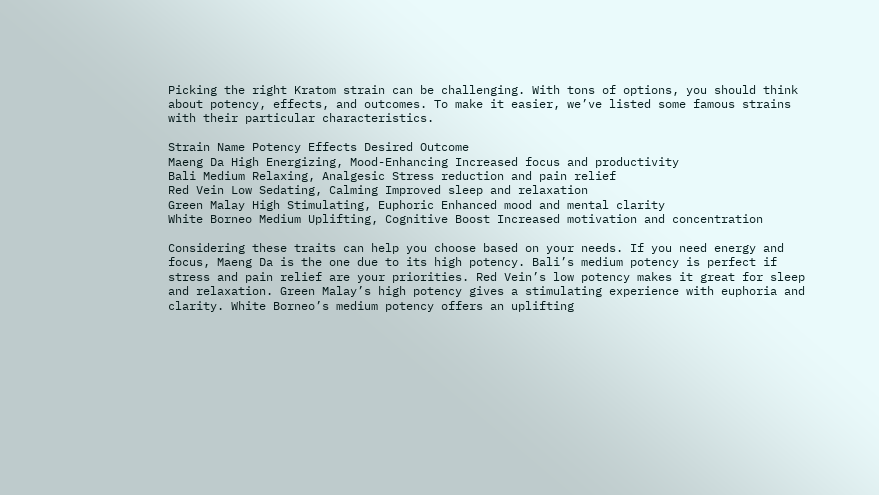Picking the right Kratom strain can be challenging. With tons of options, you should think about potency, effects, and outcomes. To make it easier, we’ve listed some famous strains with their particular characteristics.

Strain Name Potency Effects Desired Outcome
Maeng Da High Energizing, Mood-Enhancing Increased focus and productivity
Bali Medium Relaxing, Analgesic Stress reduction and pain relief
Red Vein Low Sedating, Calming Improved sleep and relaxation
Green Malay High Stimulating, Euphoric Enhanced mood and mental clarity
White Borneo Medium Uplifting, Cognitive Boost Increased motivation and concentration

Considering these traits can help you choose based on your needs. If you need energy and focus, Maeng Da is the one due to its high potency. Bali’s medium potency is perfect if stress and pain relief are your priorities. Red Vein’s low potency makes it great for sleep and relaxation. Green Malay’s high potency gives a stimulating experience with euphoria and clarity. White Borneo’s medium potency offers an uplifting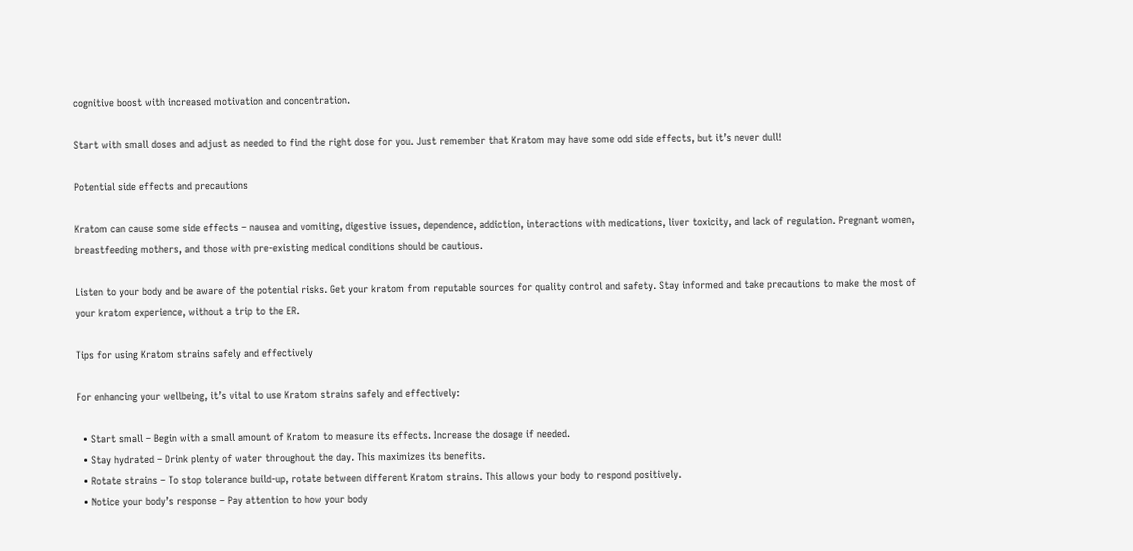cognitive boost with increased motivation and concentration.

Start with small doses and adjust as needed to find the right dose for you. Just remember that Kratom may have some odd side effects, but it’s never dull!

Potential side effects and precautions

Kratom can cause some side effects – nausea and vomiting, digestive issues, dependence, addiction, interactions with medications, liver toxicity, and lack of regulation. Pregnant women, breastfeeding mothers, and those with pre-existing medical conditions should be cautious.

Listen to your body and be aware of the potential risks. Get your kratom from reputable sources for quality control and safety. Stay informed and take precautions to make the most of your kratom experience, without a trip to the ER.

Tips for using Kratom strains safely and effectively

For enhancing your wellbeing, it’s vital to use Kratom strains safely and effectively:

  • Start small – Begin with a small amount of Kratom to measure its effects. Increase the dosage if needed.
  • Stay hydrated – Drink plenty of water throughout the day. This maximizes its benefits.
  • Rotate strains – To stop tolerance build-up, rotate between different Kratom strains. This allows your body to respond positively.
  • Notice your body’s response – Pay attention to how your body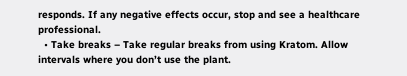responds. If any negative effects occur, stop and see a healthcare professional.
  • Take breaks – Take regular breaks from using Kratom. Allow intervals where you don’t use the plant.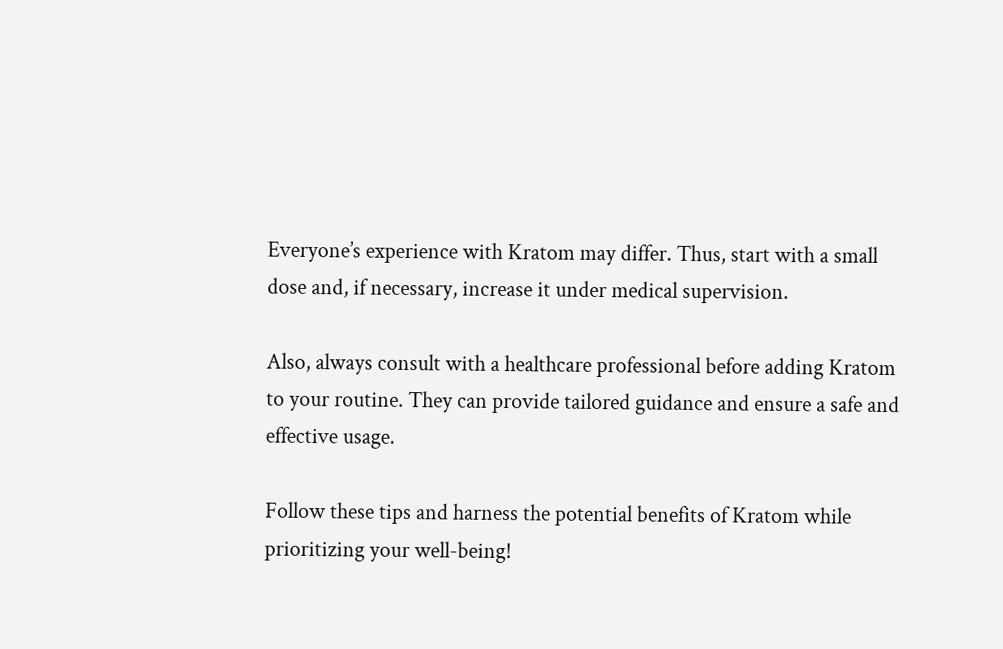Everyone’s experience with Kratom may differ. Thus, start with a small dose and, if necessary, increase it under medical supervision.

Also, always consult with a healthcare professional before adding Kratom to your routine. They can provide tailored guidance and ensure a safe and effective usage.

Follow these tips and harness the potential benefits of Kratom while prioritizing your well-being!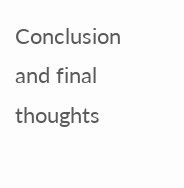Conclusion and final thoughts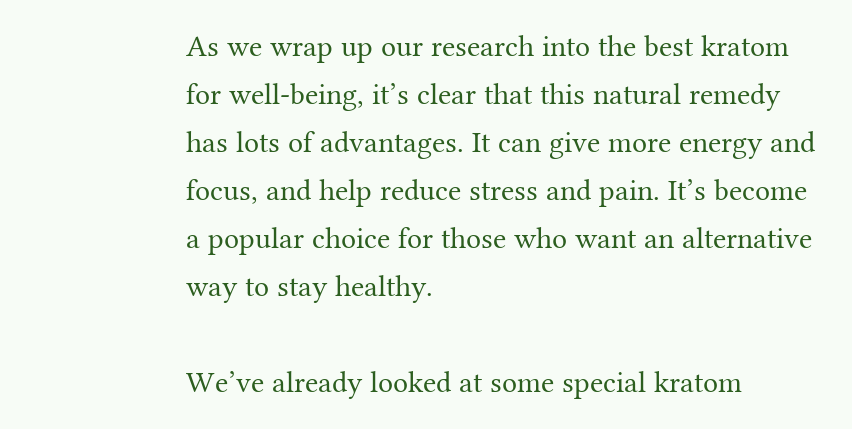As we wrap up our research into the best kratom for well-being, it’s clear that this natural remedy has lots of advantages. It can give more energy and focus, and help reduce stress and pain. It’s become a popular choice for those who want an alternative way to stay healthy.

We’ve already looked at some special kratom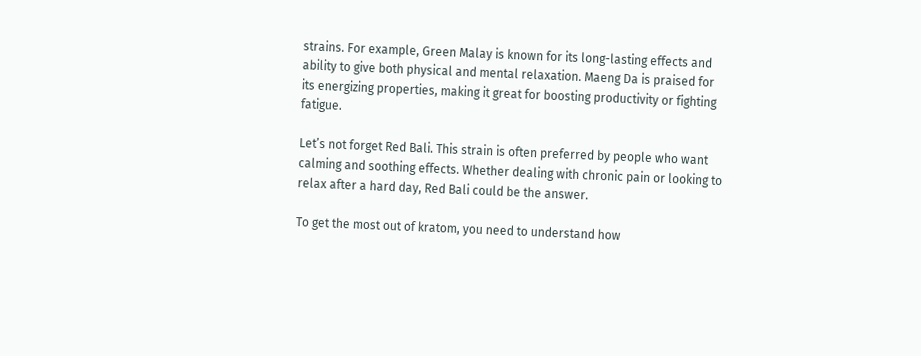strains. For example, Green Malay is known for its long-lasting effects and ability to give both physical and mental relaxation. Maeng Da is praised for its energizing properties, making it great for boosting productivity or fighting fatigue.

Let’s not forget Red Bali. This strain is often preferred by people who want calming and soothing effects. Whether dealing with chronic pain or looking to relax after a hard day, Red Bali could be the answer.

To get the most out of kratom, you need to understand how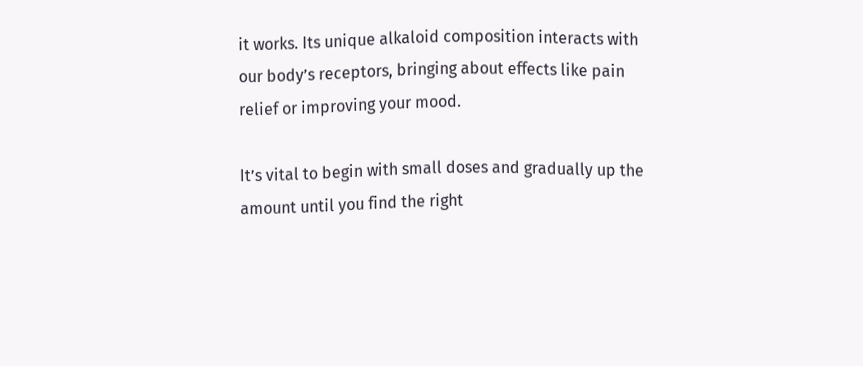it works. Its unique alkaloid composition interacts with our body’s receptors, bringing about effects like pain relief or improving your mood.

It’s vital to begin with small doses and gradually up the amount until you find the right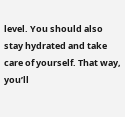level. You should also stay hydrated and take care of yourself. That way, you’ll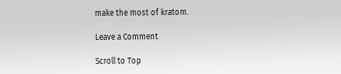make the most of kratom.

Leave a Comment

Scroll to Top